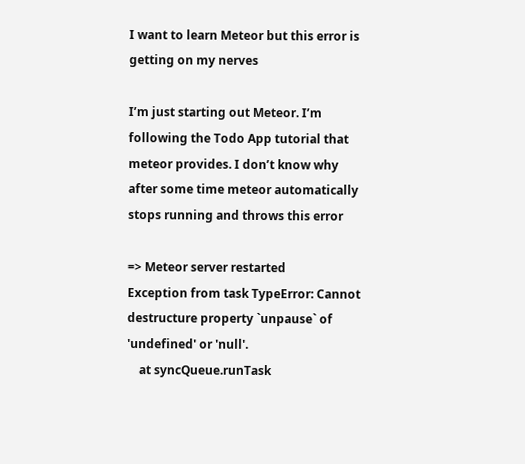I want to learn Meteor but this error is getting on my nerves

I’m just starting out Meteor. I’m following the Todo App tutorial that meteor provides. I don’t know why after some time meteor automatically stops running and throws this error

=> Meteor server restarted
Exception from task TypeError: Cannot destructure property `unpause` of 'undefined' or 'null'.
    at syncQueue.runTask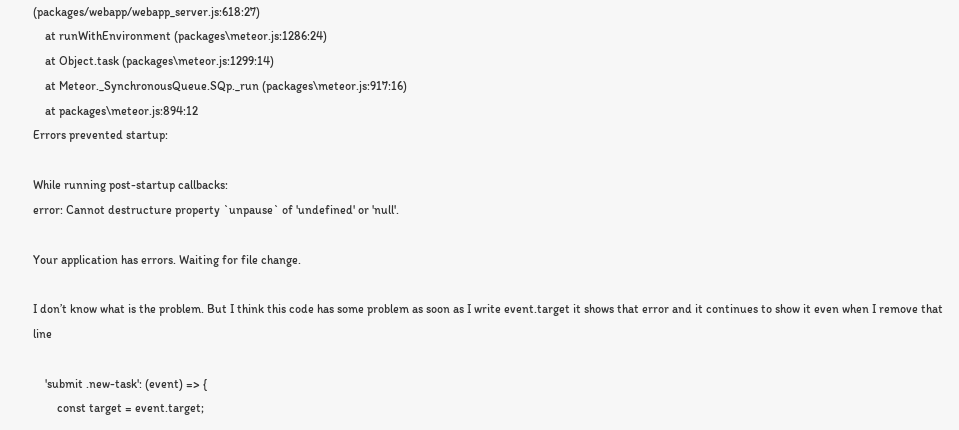(packages/webapp/webapp_server.js:618:27)
    at runWithEnvironment (packages\meteor.js:1286:24)
    at Object.task (packages\meteor.js:1299:14)
    at Meteor._SynchronousQueue.SQp._run (packages\meteor.js:917:16)
    at packages\meteor.js:894:12
Errors prevented startup:

While running post-startup callbacks:
error: Cannot destructure property `unpause` of 'undefined' or 'null'.

Your application has errors. Waiting for file change.

I don’t know what is the problem. But I think this code has some problem as soon as I write event.target it shows that error and it continues to show it even when I remove that line

    'submit .new-task': (event) => {
        const target = event.target;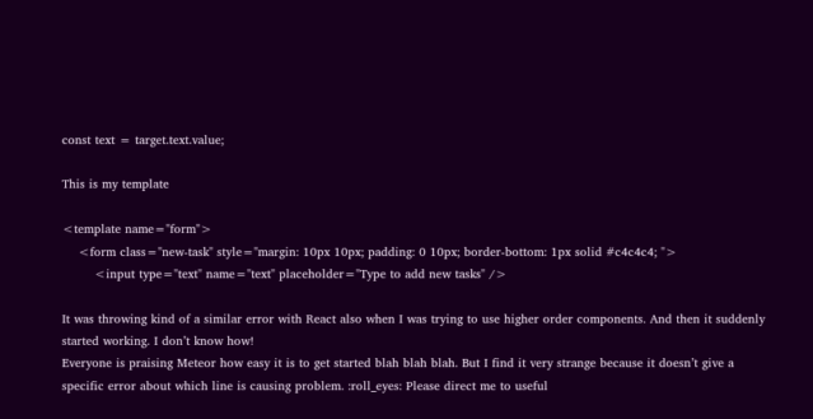const text = target.text.value;

This is my template

<template name="form">
    <form class="new-task" style="margin: 10px 10px; padding: 0 10px; border-bottom: 1px solid #c4c4c4; ">
        <input type="text" name="text" placeholder="Type to add new tasks" />

It was throwing kind of a similar error with React also when I was trying to use higher order components. And then it suddenly started working. I don’t know how!
Everyone is praising Meteor how easy it is to get started blah blah blah. But I find it very strange because it doesn’t give a specific error about which line is causing problem. :roll_eyes: Please direct me to useful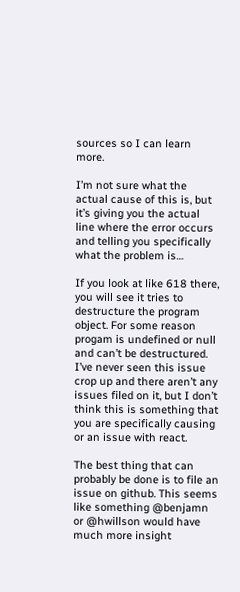sources so I can learn more.

I’m not sure what the actual cause of this is, but it’s giving you the actual line where the error occurs and telling you specifically what the problem is…

If you look at like 618 there, you will see it tries to destructure the program object. For some reason progam is undefined or null and can’t be destructured. I’ve never seen this issue crop up and there aren’t any issues filed on it, but I don’t think this is something that you are specifically causing or an issue with react.

The best thing that can probably be done is to file an issue on github. This seems like something @benjamn or @hwillson would have much more insight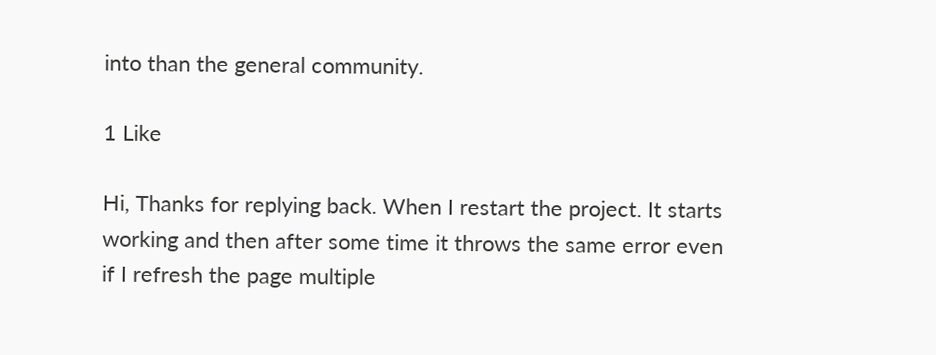into than the general community.

1 Like

Hi, Thanks for replying back. When I restart the project. It starts working and then after some time it throws the same error even if I refresh the page multiple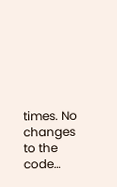times. No changes to the code…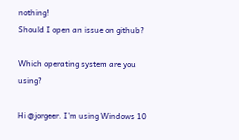nothing!
Should I open an issue on github?

Which operating system are you using?

Hi @jorgeer. I’m using Windows 10